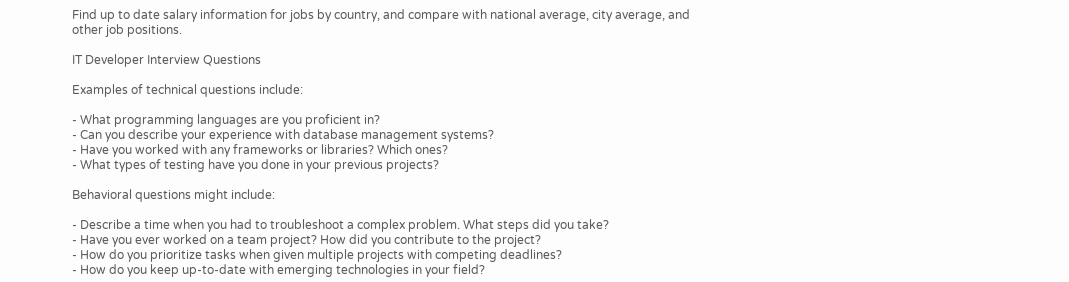Find up to date salary information for jobs by country, and compare with national average, city average, and other job positions.

IT Developer Interview Questions

Examples of technical questions include:

- What programming languages are you proficient in?
- Can you describe your experience with database management systems?
- Have you worked with any frameworks or libraries? Which ones?
- What types of testing have you done in your previous projects?

Behavioral questions might include:

- Describe a time when you had to troubleshoot a complex problem. What steps did you take?
- Have you ever worked on a team project? How did you contribute to the project?
- How do you prioritize tasks when given multiple projects with competing deadlines?
- How do you keep up-to-date with emerging technologies in your field?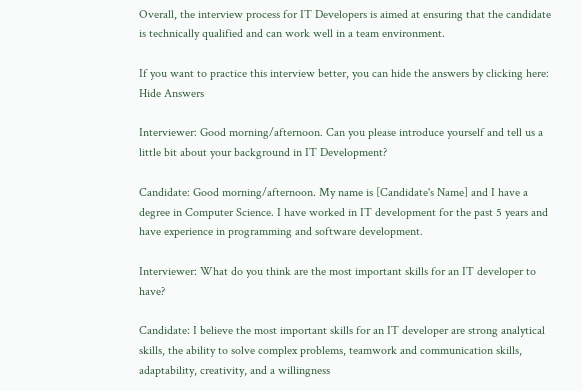Overall, the interview process for IT Developers is aimed at ensuring that the candidate is technically qualified and can work well in a team environment.

If you want to practice this interview better, you can hide the answers by clicking here: Hide Answers

Interviewer: Good morning/afternoon. Can you please introduce yourself and tell us a little bit about your background in IT Development?

Candidate: Good morning/afternoon. My name is [Candidate's Name] and I have a degree in Computer Science. I have worked in IT development for the past 5 years and have experience in programming and software development.

Interviewer: What do you think are the most important skills for an IT developer to have?

Candidate: I believe the most important skills for an IT developer are strong analytical skills, the ability to solve complex problems, teamwork and communication skills, adaptability, creativity, and a willingness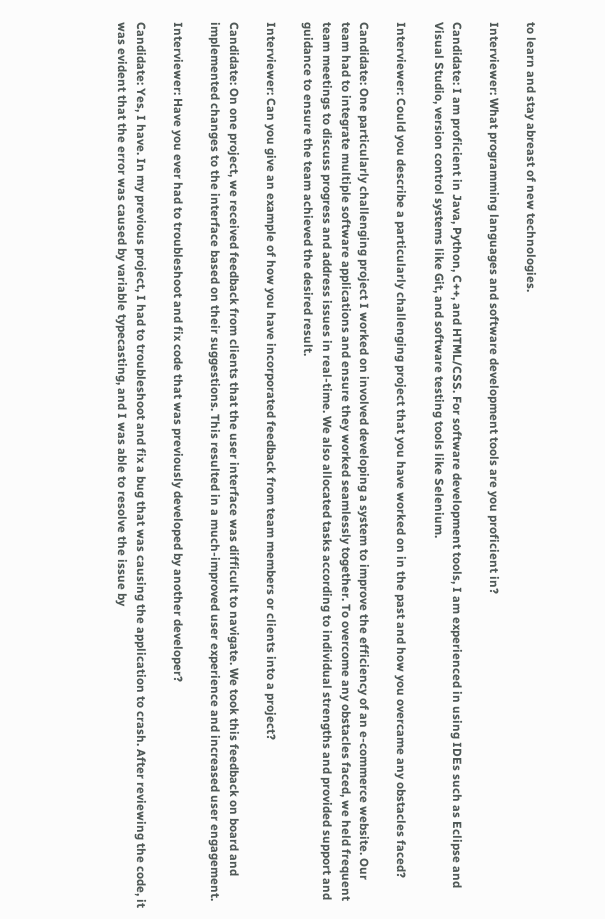to learn and stay abreast of new technologies.

Interviewer: What programming languages and software development tools are you proficient in?

Candidate: I am proficient in Java, Python, C++, and HTML/CSS. For software development tools, I am experienced in using IDEs such as Eclipse and Visual Studio, version control systems like Git, and software testing tools like Selenium.

Interviewer: Could you describe a particularly challenging project that you have worked on in the past and how you overcame any obstacles faced?

Candidate: One particularly challenging project I worked on involved developing a system to improve the efficiency of an e-commerce website. Our team had to integrate multiple software applications and ensure they worked seamlessly together. To overcome any obstacles faced, we held frequent team meetings to discuss progress and address issues in real-time. We also allocated tasks according to individual strengths and provided support and guidance to ensure the team achieved the desired result.

Interviewer: Can you give an example of how you have incorporated feedback from team members or clients into a project?

Candidate: On one project, we received feedback from clients that the user interface was difficult to navigate. We took this feedback on board and implemented changes to the interface based on their suggestions. This resulted in a much-improved user experience and increased user engagement.

Interviewer: Have you ever had to troubleshoot and fix code that was previously developed by another developer?

Candidate: Yes, I have. In my previous project, I had to troubleshoot and fix a bug that was causing the application to crash. After reviewing the code, it was evident that the error was caused by variable typecasting, and I was able to resolve the issue by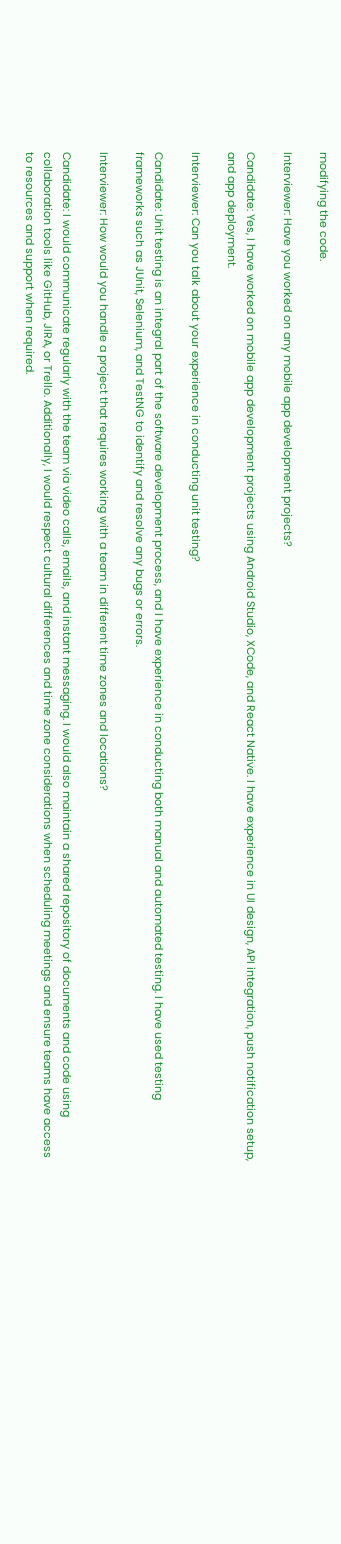modifying the code.

Interviewer: Have you worked on any mobile app development projects?

Candidate: Yes, I have worked on mobile app development projects using Android Studio, XCode, and React Native. I have experience in UI design, API integration, push notification setup, and app deployment.

Interviewer: Can you talk about your experience in conducting unit testing?

Candidate: Unit testing is an integral part of the software development process, and I have experience in conducting both manual and automated testing. I have used testing frameworks such as JUnit, Selenium, and TestNG to identify and resolve any bugs or errors.

Interviewer: How would you handle a project that requires working with a team in different time zones and locations?

Candidate: I would communicate regularly with the team via video calls, emails, and instant messaging. I would also maintain a shared repository of documents and code using collaboration tools like GitHub, JIRA, or Trello. Additionally, I would respect cultural differences and time zone considerations when scheduling meetings and ensure teams have access to resources and support when required.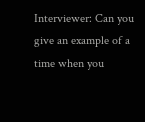Interviewer: Can you give an example of a time when you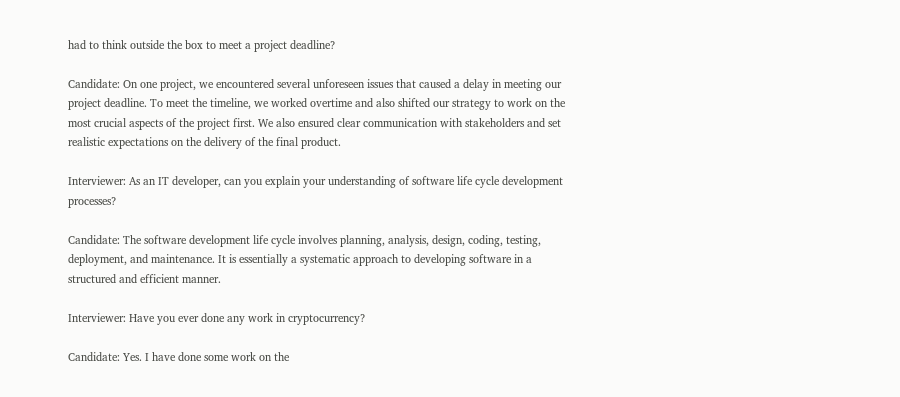had to think outside the box to meet a project deadline?

Candidate: On one project, we encountered several unforeseen issues that caused a delay in meeting our project deadline. To meet the timeline, we worked overtime and also shifted our strategy to work on the most crucial aspects of the project first. We also ensured clear communication with stakeholders and set realistic expectations on the delivery of the final product.

Interviewer: As an IT developer, can you explain your understanding of software life cycle development processes?

Candidate: The software development life cycle involves planning, analysis, design, coding, testing, deployment, and maintenance. It is essentially a systematic approach to developing software in a structured and efficient manner.

Interviewer: Have you ever done any work in cryptocurrency?

Candidate: Yes. I have done some work on the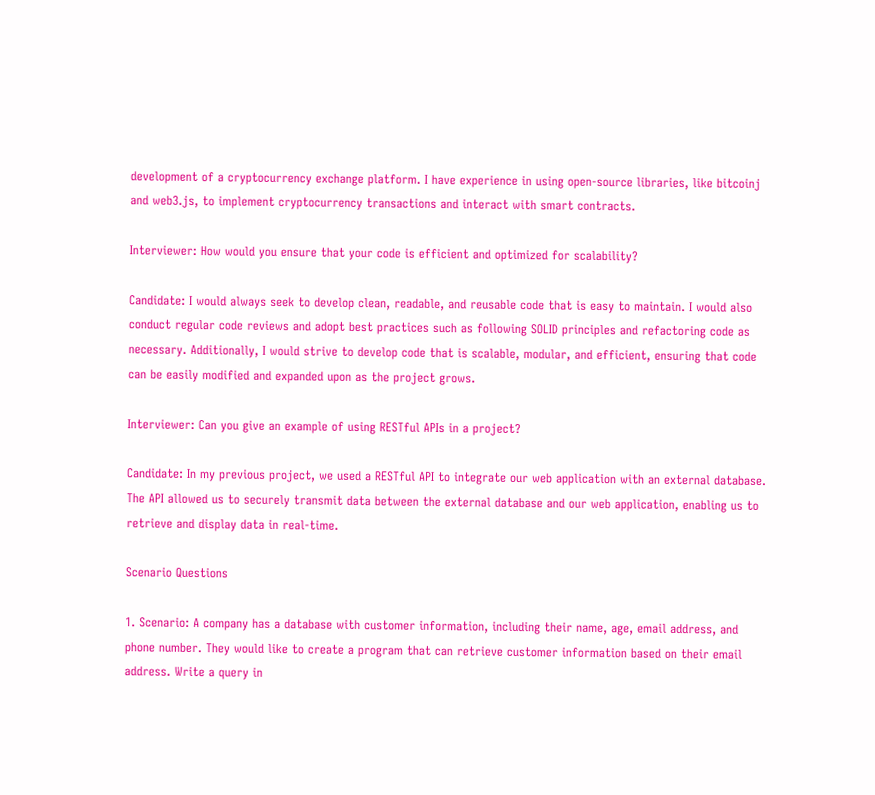development of a cryptocurrency exchange platform. I have experience in using open-source libraries, like bitcoinj and web3.js, to implement cryptocurrency transactions and interact with smart contracts.

Interviewer: How would you ensure that your code is efficient and optimized for scalability?

Candidate: I would always seek to develop clean, readable, and reusable code that is easy to maintain. I would also conduct regular code reviews and adopt best practices such as following SOLID principles and refactoring code as necessary. Additionally, I would strive to develop code that is scalable, modular, and efficient, ensuring that code can be easily modified and expanded upon as the project grows.

Interviewer: Can you give an example of using RESTful APIs in a project?

Candidate: In my previous project, we used a RESTful API to integrate our web application with an external database. The API allowed us to securely transmit data between the external database and our web application, enabling us to retrieve and display data in real-time.

Scenario Questions

1. Scenario: A company has a database with customer information, including their name, age, email address, and phone number. They would like to create a program that can retrieve customer information based on their email address. Write a query in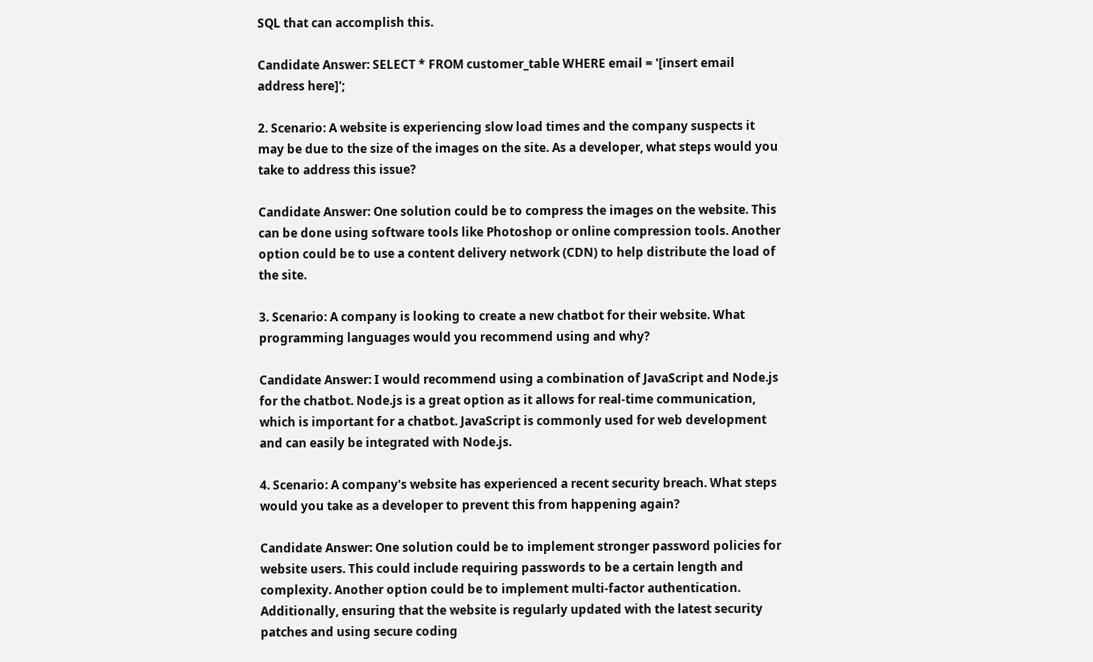SQL that can accomplish this.

Candidate Answer: SELECT * FROM customer_table WHERE email = '[insert email address here]';

2. Scenario: A website is experiencing slow load times and the company suspects it may be due to the size of the images on the site. As a developer, what steps would you take to address this issue?

Candidate Answer: One solution could be to compress the images on the website. This can be done using software tools like Photoshop or online compression tools. Another option could be to use a content delivery network (CDN) to help distribute the load of the site.

3. Scenario: A company is looking to create a new chatbot for their website. What programming languages would you recommend using and why?

Candidate Answer: I would recommend using a combination of JavaScript and Node.js for the chatbot. Node.js is a great option as it allows for real-time communication, which is important for a chatbot. JavaScript is commonly used for web development and can easily be integrated with Node.js.

4. Scenario: A company's website has experienced a recent security breach. What steps would you take as a developer to prevent this from happening again?

Candidate Answer: One solution could be to implement stronger password policies for website users. This could include requiring passwords to be a certain length and complexity. Another option could be to implement multi-factor authentication. Additionally, ensuring that the website is regularly updated with the latest security patches and using secure coding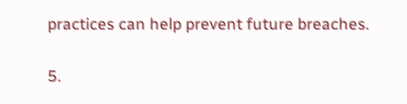practices can help prevent future breaches.

5.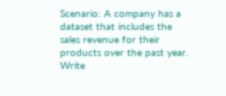Scenario: A company has a dataset that includes the sales revenue for their products over the past year. Write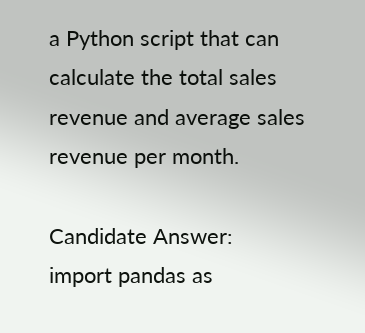a Python script that can calculate the total sales revenue and average sales revenue per month.

Candidate Answer:
import pandas as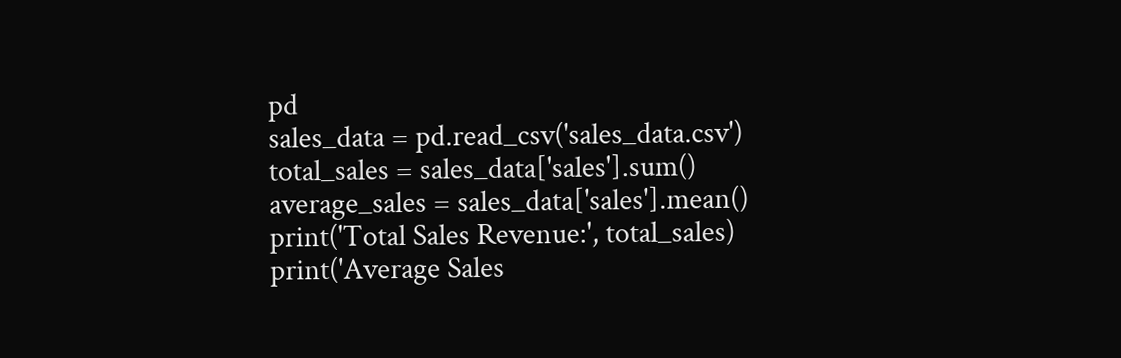pd
sales_data = pd.read_csv('sales_data.csv')
total_sales = sales_data['sales'].sum()
average_sales = sales_data['sales'].mean()
print('Total Sales Revenue:', total_sales)
print('Average Sales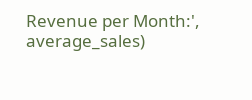Revenue per Month:', average_sales)